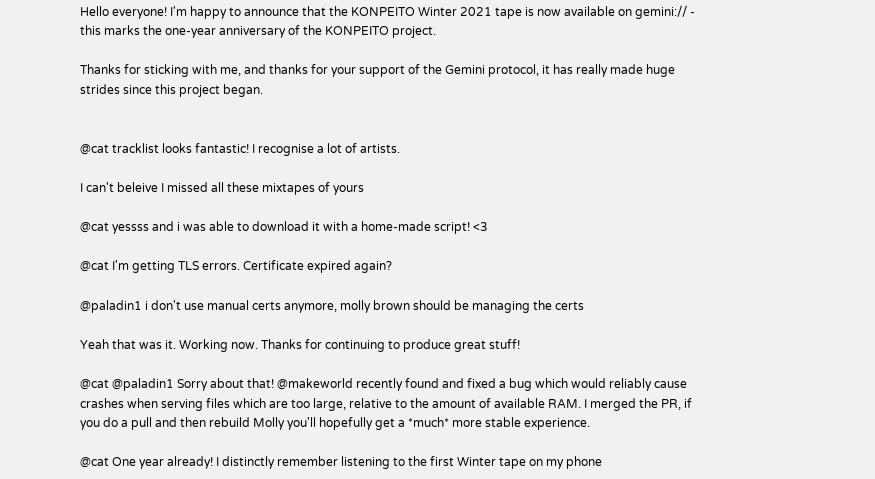Hello everyone! I'm happy to announce that the KONPEITO Winter 2021 tape is now available on gemini:// - this marks the one-year anniversary of the KONPEITO project.

Thanks for sticking with me, and thanks for your support of the Gemini protocol, it has really made huge strides since this project began.


@cat tracklist looks fantastic! I recognise a lot of artists.

I can't beleive I missed all these mixtapes of yours

@cat yessss and i was able to download it with a home-made script! <3

@cat I'm getting TLS errors. Certificate expired again?

@paladin1 i don't use manual certs anymore, molly brown should be managing the certs

Yeah that was it. Working now. Thanks for continuing to produce great stuff!

@cat @paladin1 Sorry about that! @makeworld recently found and fixed a bug which would reliably cause crashes when serving files which are too large, relative to the amount of available RAM. I merged the PR, if you do a pull and then rebuild Molly you'll hopefully get a *much* more stable experience.

@cat One year already! I distinctly remember listening to the first Winter tape on my phone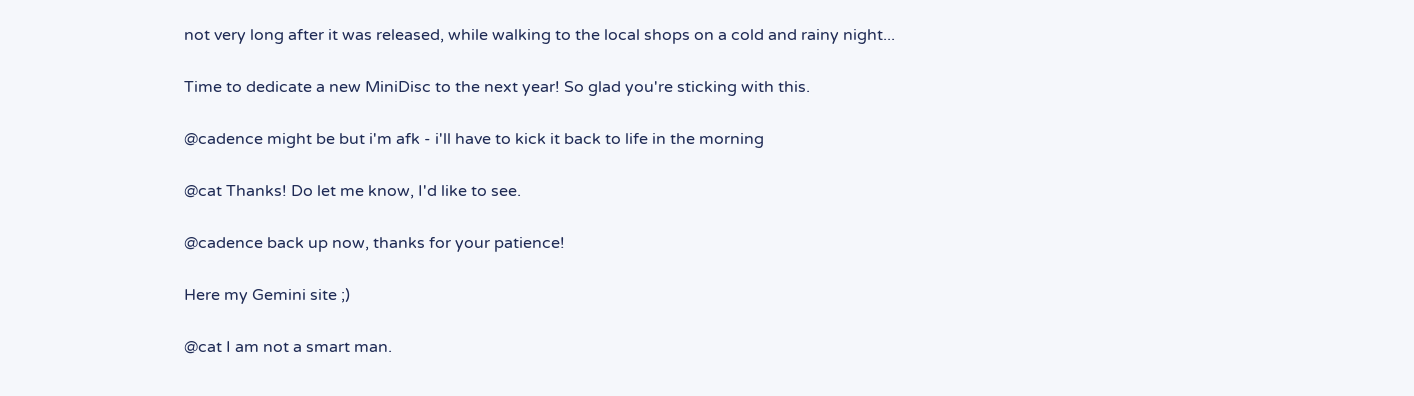not very long after it was released, while walking to the local shops on a cold and rainy night...

Time to dedicate a new MiniDisc to the next year! So glad you're sticking with this.

@cadence might be but i'm afk - i'll have to kick it back to life in the morning

@cat Thanks! Do let me know, I'd like to see.

@cadence back up now, thanks for your patience!

Here my Gemini site ;)

@cat I am not a smart man.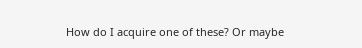How do I acquire one of these? Or maybe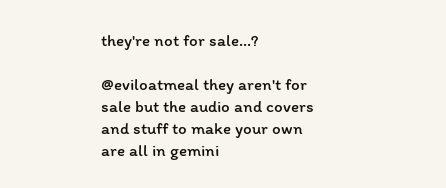they're not for sale...?

@eviloatmeal they aren't for sale but the audio and covers and stuff to make your own are all in gemini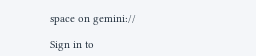space on gemini://

Sign in to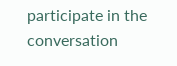participate in the conversation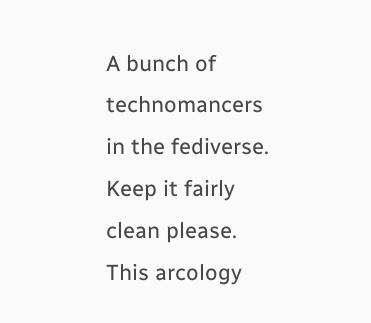A bunch of technomancers in the fediverse. Keep it fairly clean please. This arcology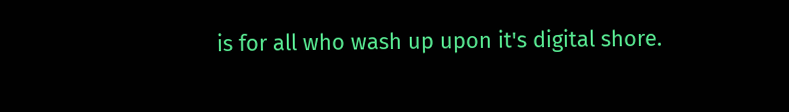is for all who wash up upon it's digital shore.